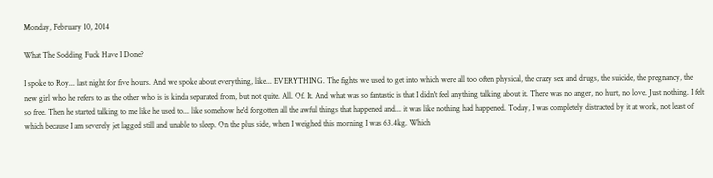Monday, February 10, 2014

What The Sodding Fuck Have I Done?

I spoke to Roy... last night for five hours. And we spoke about everything, like... EVERYTHING. The fights we used to get into which were all too often physical, the crazy sex and drugs, the suicide, the pregnancy, the new girl who he refers to as the other who is is kinda separated from, but not quite. All. Of. It. And what was so fantastic is that I didn't feel anything talking about it. There was no anger, no hurt, no love. Just nothing. I felt so free. Then he started talking to me like he used to... like somehow he'd forgotten all the awful things that happened and... it was like nothing had happened. Today, I was completely distracted by it at work, not least of which because I am severely jet lagged still and unable to sleep. On the plus side, when I weighed this morning I was 63.4kg. Which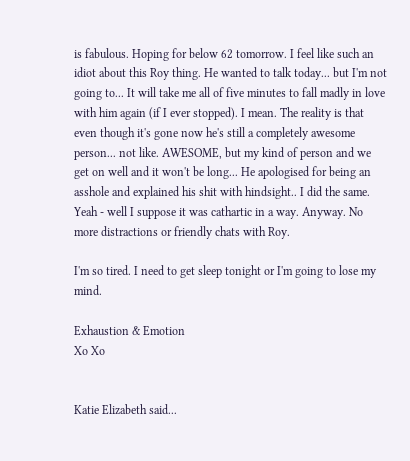is fabulous. Hoping for below 62 tomorrow. I feel like such an idiot about this Roy thing. He wanted to talk today... but I'm not going to... It will take me all of five minutes to fall madly in love with him again (if I ever stopped). I mean. The reality is that even though it's gone now he's still a completely awesome person... not like. AWESOME, but my kind of person and we get on well and it won't be long... He apologised for being an asshole and explained his shit with hindsight.. I did the same. Yeah - well I suppose it was cathartic in a way. Anyway. No more distractions or friendly chats with Roy.

I'm so tired. I need to get sleep tonight or I'm going to lose my mind.

Exhaustion & Emotion
Xo Xo


Katie Elizabeth said...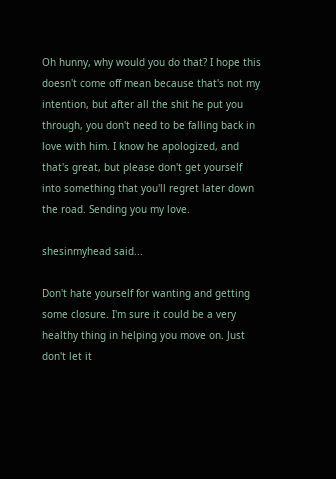Oh hunny, why would you do that? I hope this doesn't come off mean because that's not my intention, but after all the shit he put you through, you don't need to be falling back in love with him. I know he apologized, and that's great, but please don't get yourself into something that you'll regret later down the road. Sending you my love.

shesinmyhead said...

Don't hate yourself for wanting and getting some closure. I'm sure it could be a very healthy thing in helping you move on. Just don't let it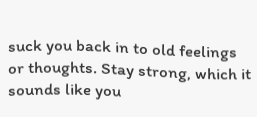suck you back in to old feelings or thoughts. Stay strong, which it sounds like you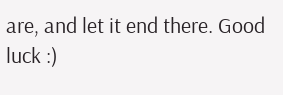are, and let it end there. Good luck :)